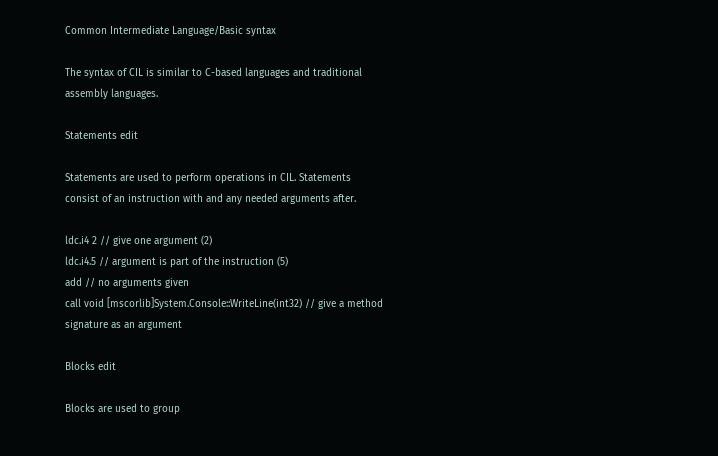Common Intermediate Language/Basic syntax

The syntax of CIL is similar to C-based languages and traditional assembly languages.

Statements edit

Statements are used to perform operations in CIL. Statements consist of an instruction with and any needed arguments after.

ldc.i4 2 // give one argument (2)
ldc.i4.5 // argument is part of the instruction (5)
add // no arguments given
call void [mscorlib]System.Console::WriteLine(int32) // give a method signature as an argument

Blocks edit

Blocks are used to group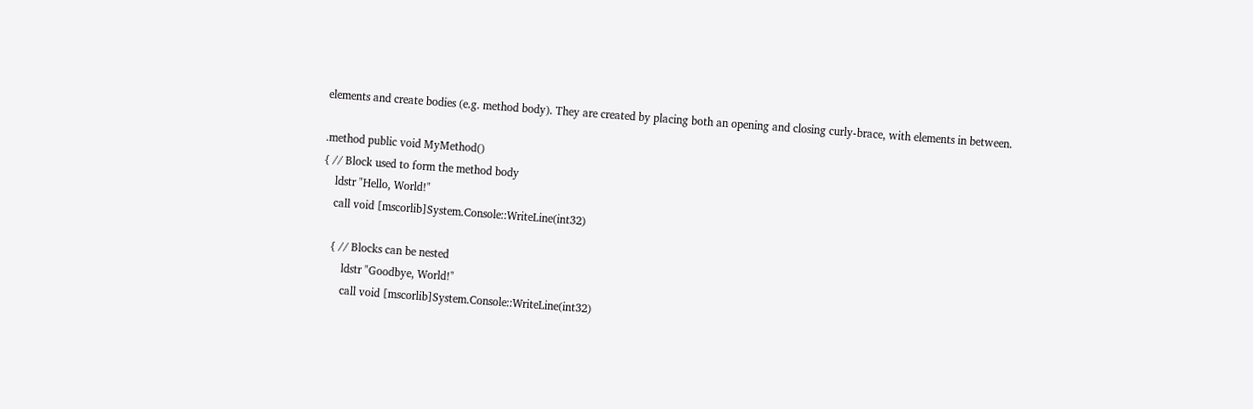elements and create bodies (e.g. method body). They are created by placing both an opening and closing curly-brace, with elements in between.

.method public void MyMethod()
{ // Block used to form the method body
    ldstr "Hello, World!"
    call void [mscorlib]System.Console::WriteLine(int32)

    { // Blocks can be nested
        ldstr "Goodbye, World!"
        call void [mscorlib]System.Console::WriteLine(int32)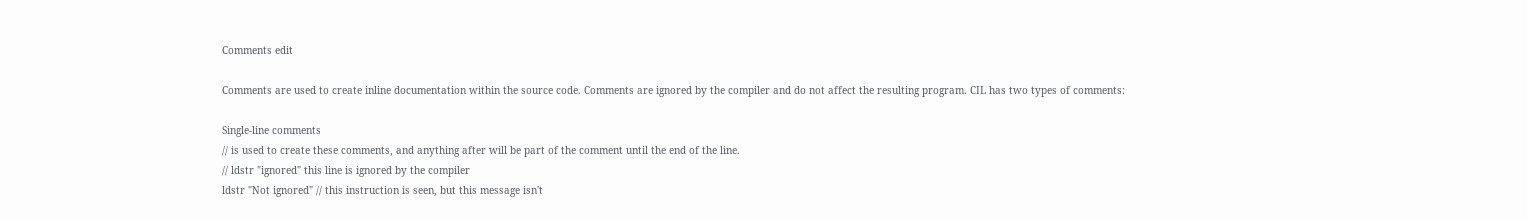Comments edit

Comments are used to create inline documentation within the source code. Comments are ignored by the compiler and do not affect the resulting program. CIL has two types of comments:

Single-line comments
// is used to create these comments, and anything after will be part of the comment until the end of the line.
// ldstr "ignored" this line is ignored by the compiler
ldstr "Not ignored" // this instruction is seen, but this message isn't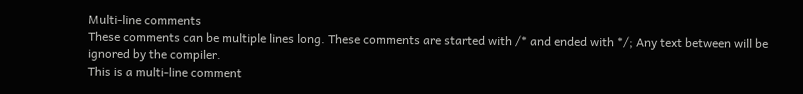Multi-line comments
These comments can be multiple lines long. These comments are started with /* and ended with */; Any text between will be ignored by the compiler.
This is a multi-line comment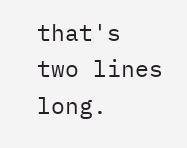that's two lines long.